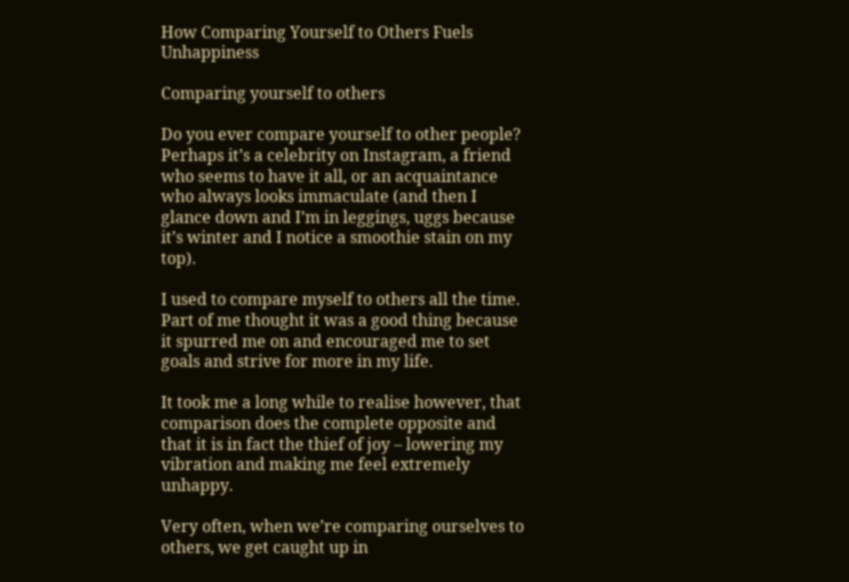How Comparing Yourself to Others Fuels Unhappiness

Comparing yourself to others

Do you ever compare yourself to other people? Perhaps it’s a celebrity on Instagram, a friend who seems to have it all, or an acquaintance who always looks immaculate (and then I glance down and I’m in leggings, uggs because it’s winter and I notice a smoothie stain on my top).

I used to compare myself to others all the time. Part of me thought it was a good thing because it spurred me on and encouraged me to set goals and strive for more in my life.

It took me a long while to realise however, that comparison does the complete opposite and that it is in fact the thief of joy – lowering my vibration and making me feel extremely unhappy.

Very often, when we’re comparing ourselves to others, we get caught up in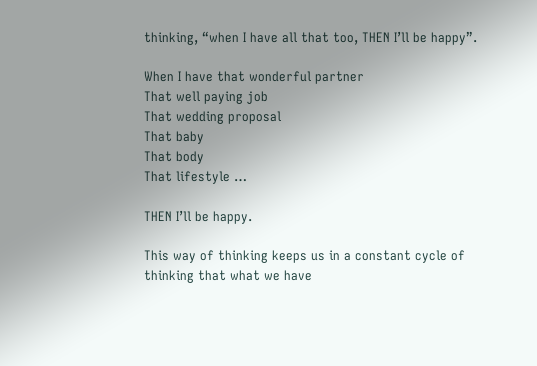thinking, “when I have all that too, THEN I’ll be happy”.

When I have that wonderful partner
That well paying job
That wedding proposal
That baby
That body
That lifestyle …

THEN I’ll be happy.

This way of thinking keeps us in a constant cycle of thinking that what we have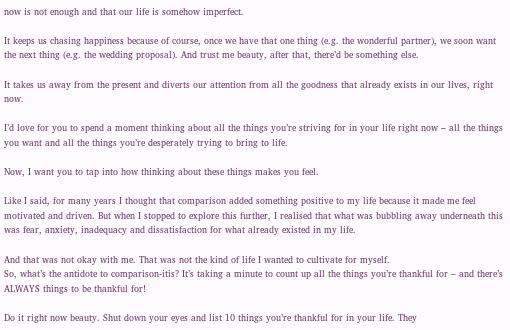now is not enough and that our life is somehow imperfect.

It keeps us chasing happiness because of course, once we have that one thing (e.g. the wonderful partner), we soon want the next thing (e.g. the wedding proposal). And trust me beauty, after that, there’d be something else.

It takes us away from the present and diverts our attention from all the goodness that already exists in our lives, right now.

I’d love for you to spend a moment thinking about all the things you’re striving for in your life right now – all the things you want and all the things you’re desperately trying to bring to life.

Now, I want you to tap into how thinking about these things makes you feel.

Like I said, for many years I thought that comparison added something positive to my life because it made me feel motivated and driven. But when I stopped to explore this further, I realised that what was bubbling away underneath this was fear, anxiety, inadequacy and dissatisfaction for what already existed in my life.

And that was not okay with me. That was not the kind of life I wanted to cultivate for myself.
So, what’s the antidote to comparison-itis? It’s taking a minute to count up all the things you’re thankful for – and there’s ALWAYS things to be thankful for!

Do it right now beauty. Shut down your eyes and list 10 things you’re thankful for in your life. They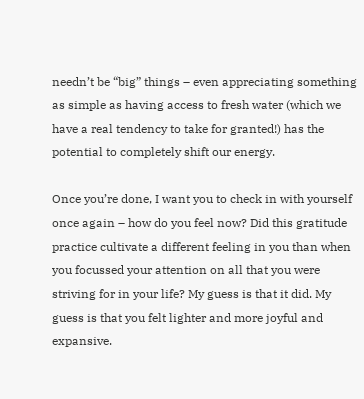needn’t be “big” things – even appreciating something as simple as having access to fresh water (which we have a real tendency to take for granted!) has the potential to completely shift our energy.

Once you’re done, I want you to check in with yourself once again – how do you feel now? Did this gratitude practice cultivate a different feeling in you than when you focussed your attention on all that you were striving for in your life? My guess is that it did. My guess is that you felt lighter and more joyful and expansive.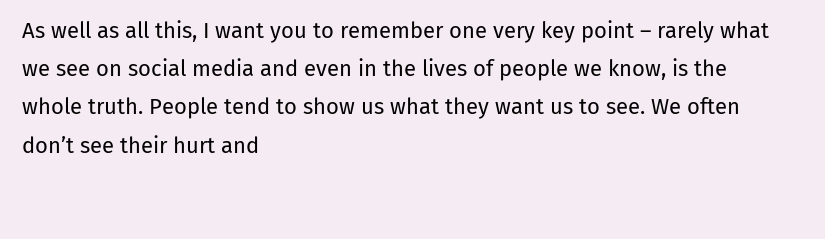As well as all this, I want you to remember one very key point – rarely what we see on social media and even in the lives of people we know, is the whole truth. People tend to show us what they want us to see. We often don’t see their hurt and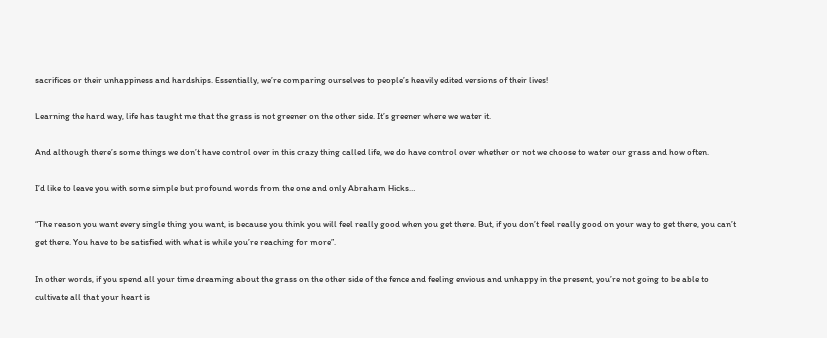sacrifices or their unhappiness and hardships. Essentially, we’re comparing ourselves to people’s heavily edited versions of their lives!

Learning the hard way, life has taught me that the grass is not greener on the other side. It’s greener where we water it.

And although there’s some things we don’t have control over in this crazy thing called life, we do have control over whether or not we choose to water our grass and how often.

I’d like to leave you with some simple but profound words from the one and only Abraham Hicks…

“The reason you want every single thing you want, is because you think you will feel really good when you get there. But, if you don’t feel really good on your way to get there, you can’t get there. You have to be satisfied with what is while you’re reaching for more”.

In other words, if you spend all your time dreaming about the grass on the other side of the fence and feeling envious and unhappy in the present, you’re not going to be able to cultivate all that your heart is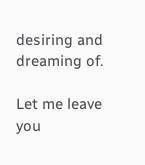desiring and dreaming of.

Let me leave you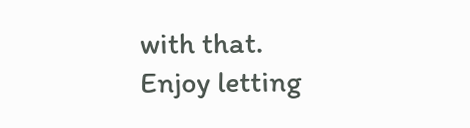with that. Enjoy letting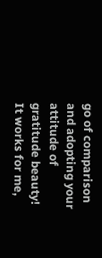go of comparison and adopting your attitude of gratitude beauty! It works for me,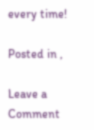every time!

Posted in ,

Leave a Comment